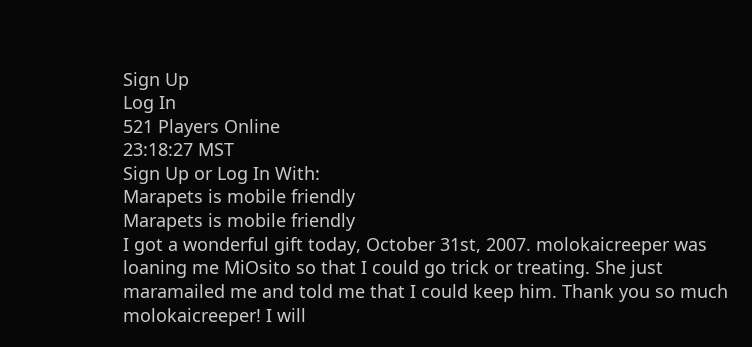Sign Up
Log In
521 Players Online
23:18:27 MST
Sign Up or Log In With:
Marapets is mobile friendly
Marapets is mobile friendly
I got a wonderful gift today, October 31st, 2007. molokaicreeper was loaning me MiOsito so that I could go trick or treating. She just maramailed me and told me that I could keep him. Thank you so much molokaicreeper! I will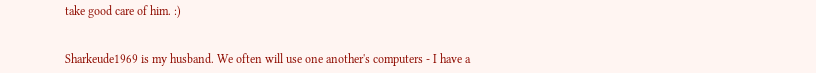take good care of him. :)


Sharkeude1969 is my husband. We often will use one another's computers - I have a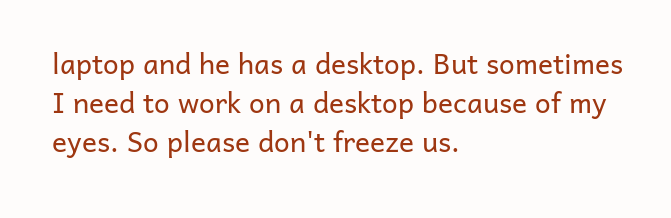laptop and he has a desktop. But sometimes I need to work on a desktop because of my eyes. So please don't freeze us.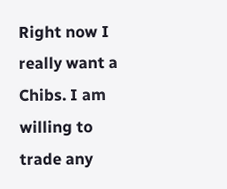Right now I really want a Chibs. I am willing to trade any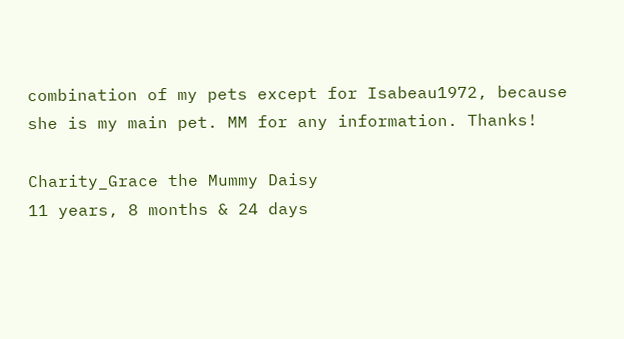combination of my pets except for Isabeau1972, because she is my main pet. MM for any information. Thanks!

Charity_Grace the Mummy Daisy
11 years, 8 months & 24 days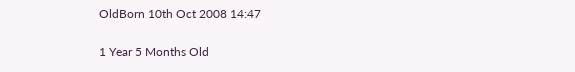OldBorn 10th Oct 2008 14:47

1 Year 5 Months Old